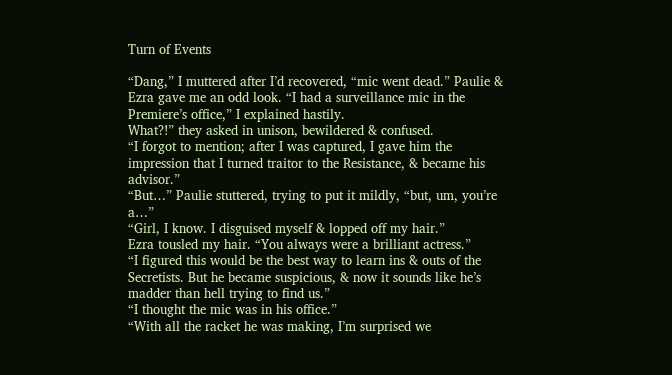Turn of Events

“Dang,” I muttered after I’d recovered, “mic went dead.” Paulie & Ezra gave me an odd look. “I had a surveillance mic in the Premiere’s office,” I explained hastily.
What?!” they asked in unison, bewildered & confused.
“I forgot to mention; after I was captured, I gave him the impression that I turned traitor to the Resistance, & became his advisor.”
“But…” Paulie stuttered, trying to put it mildly, “but, um, you’re a…”
“Girl, I know. I disguised myself & lopped off my hair.”
Ezra tousled my hair. “You always were a brilliant actress.”
“I figured this would be the best way to learn ins & outs of the Secretists. But he became suspicious, & now it sounds like he’s madder than hell trying to find us.”
“I thought the mic was in his office.”
“With all the racket he was making, I’m surprised we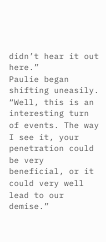didn’t hear it out here.”
Paulie began shifting uneasily. “Well, this is an interesting turn of events. The way I see it, your penetration could be very beneficial, or it could very well lead to our demise.”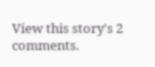View this story's 2 comments.